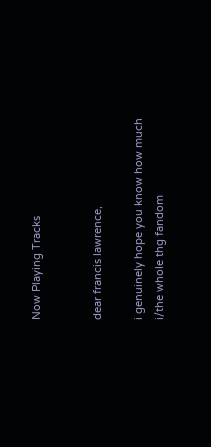Now Playing Tracks


dear francis lawrence,

i genuinely hope you know how much i/the whole thg fandom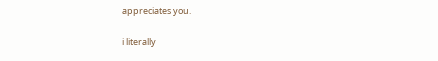appreciates you.

i literally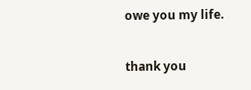owe you my life.

thank you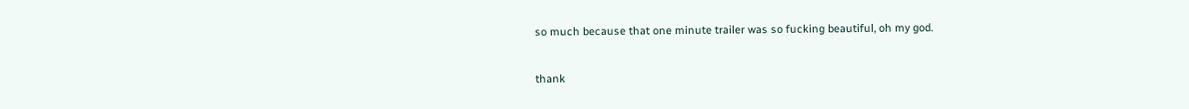so much because that one minute trailer was so fucking beautiful, oh my god.

thank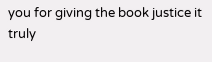you for giving the book justice it truly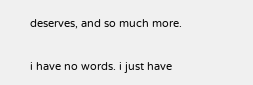deserves, and so much more.

i have no words. i just have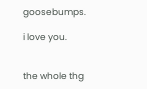goosebumps.

i love you.


the whole thg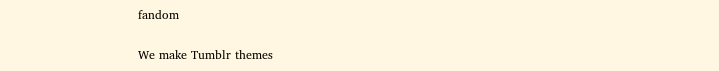fandom

We make Tumblr themes